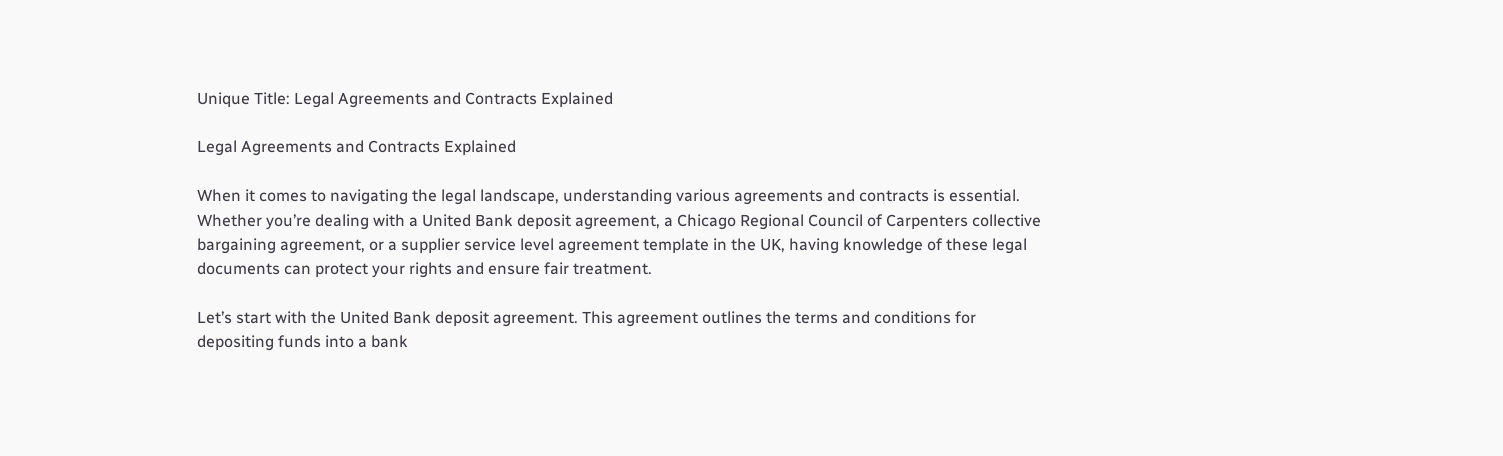Unique Title: Legal Agreements and Contracts Explained

Legal Agreements and Contracts Explained

When it comes to navigating the legal landscape, understanding various agreements and contracts is essential. Whether you’re dealing with a United Bank deposit agreement, a Chicago Regional Council of Carpenters collective bargaining agreement, or a supplier service level agreement template in the UK, having knowledge of these legal documents can protect your rights and ensure fair treatment.

Let’s start with the United Bank deposit agreement. This agreement outlines the terms and conditions for depositing funds into a bank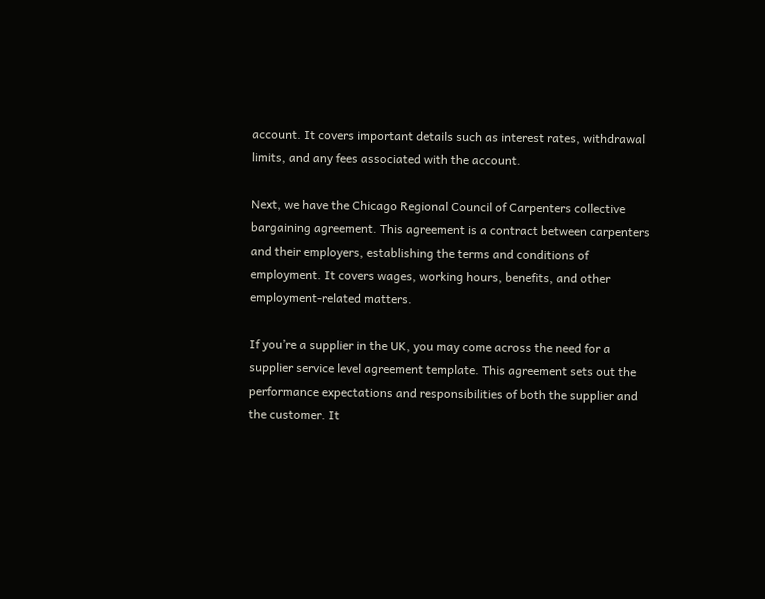account. It covers important details such as interest rates, withdrawal limits, and any fees associated with the account.

Next, we have the Chicago Regional Council of Carpenters collective bargaining agreement. This agreement is a contract between carpenters and their employers, establishing the terms and conditions of employment. It covers wages, working hours, benefits, and other employment-related matters.

If you’re a supplier in the UK, you may come across the need for a supplier service level agreement template. This agreement sets out the performance expectations and responsibilities of both the supplier and the customer. It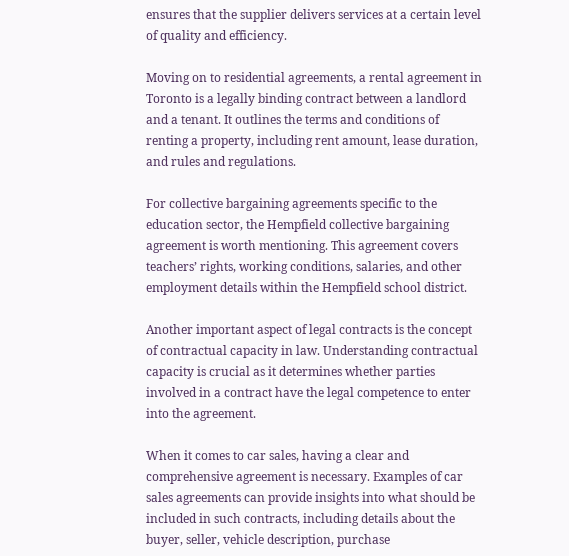ensures that the supplier delivers services at a certain level of quality and efficiency.

Moving on to residential agreements, a rental agreement in Toronto is a legally binding contract between a landlord and a tenant. It outlines the terms and conditions of renting a property, including rent amount, lease duration, and rules and regulations.

For collective bargaining agreements specific to the education sector, the Hempfield collective bargaining agreement is worth mentioning. This agreement covers teachers’ rights, working conditions, salaries, and other employment details within the Hempfield school district.

Another important aspect of legal contracts is the concept of contractual capacity in law. Understanding contractual capacity is crucial as it determines whether parties involved in a contract have the legal competence to enter into the agreement.

When it comes to car sales, having a clear and comprehensive agreement is necessary. Examples of car sales agreements can provide insights into what should be included in such contracts, including details about the buyer, seller, vehicle description, purchase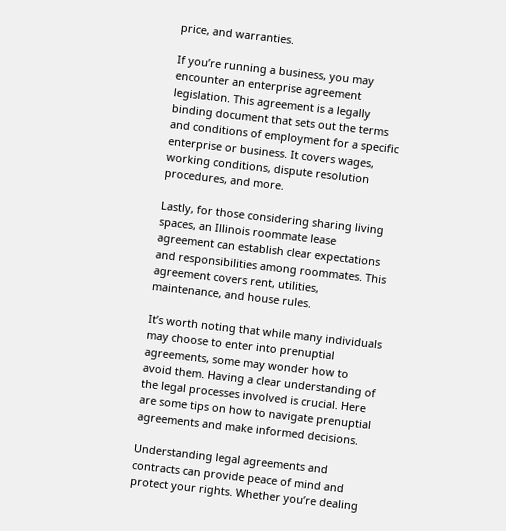price, and warranties.

If you’re running a business, you may encounter an enterprise agreement legislation. This agreement is a legally binding document that sets out the terms and conditions of employment for a specific enterprise or business. It covers wages, working conditions, dispute resolution procedures, and more.

Lastly, for those considering sharing living spaces, an Illinois roommate lease agreement can establish clear expectations and responsibilities among roommates. This agreement covers rent, utilities, maintenance, and house rules.

It’s worth noting that while many individuals may choose to enter into prenuptial agreements, some may wonder how to avoid them. Having a clear understanding of the legal processes involved is crucial. Here are some tips on how to navigate prenuptial agreements and make informed decisions.

Understanding legal agreements and contracts can provide peace of mind and protect your rights. Whether you’re dealing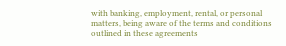with banking, employment, rental, or personal matters, being aware of the terms and conditions outlined in these agreements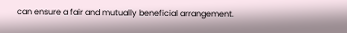can ensure a fair and mutually beneficial arrangement.